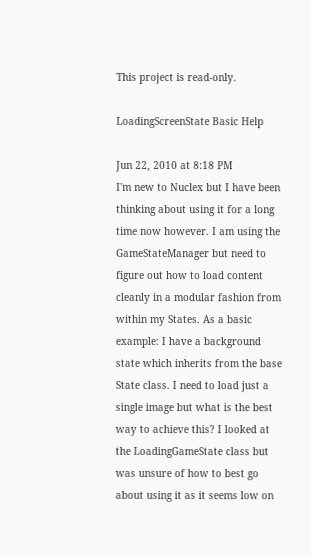This project is read-only.

LoadingScreenState Basic Help

Jun 22, 2010 at 8:18 PM
I'm new to Nuclex but I have been thinking about using it for a long time now however. I am using the GameStateManager but need to figure out how to load content cleanly in a modular fashion from within my States. As a basic example: I have a background state which inherits from the base State class. I need to load just a single image but what is the best way to achieve this? I looked at the LoadingGameState class but was unsure of how to best go about using it as it seems low on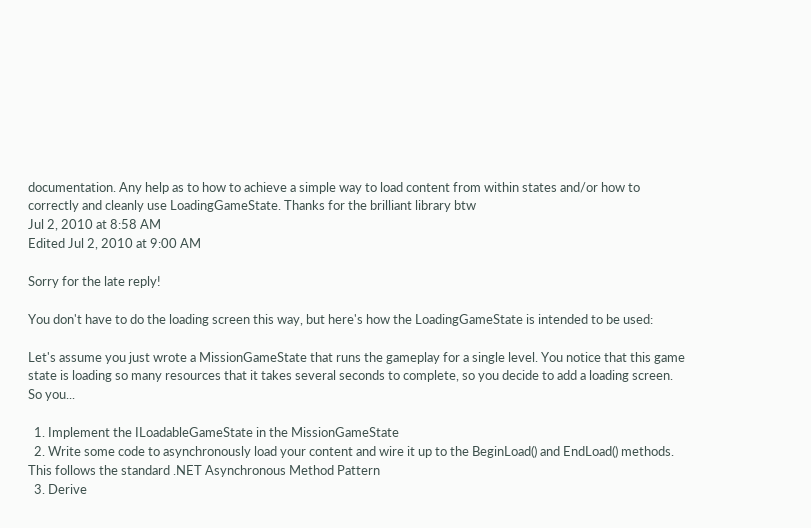documentation. Any help as to how to achieve a simple way to load content from within states and/or how to correctly and cleanly use LoadingGameState. Thanks for the brilliant library btw
Jul 2, 2010 at 8:58 AM
Edited Jul 2, 2010 at 9:00 AM

Sorry for the late reply!

You don't have to do the loading screen this way, but here's how the LoadingGameState is intended to be used:

Let's assume you just wrote a MissionGameState that runs the gameplay for a single level. You notice that this game state is loading so many resources that it takes several seconds to complete, so you decide to add a loading screen. So you...

  1. Implement the ILoadableGameState in the MissionGameState
  2. Write some code to asynchronously load your content and wire it up to the BeginLoad() and EndLoad() methods. This follows the standard .NET Asynchronous Method Pattern
  3. Derive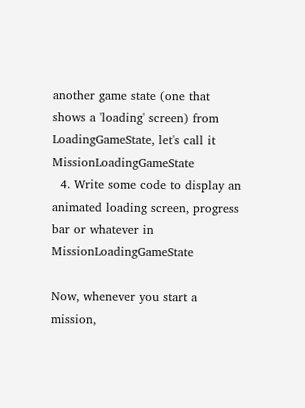another game state (one that shows a 'loading' screen) from LoadingGameState, let's call it MissionLoadingGameState
  4. Write some code to display an animated loading screen, progress bar or whatever in MissionLoadingGameState

Now, whenever you start a mission,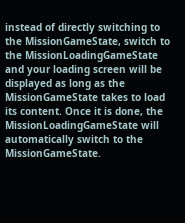instead of directly switching to the MissionGameState, switch to the MissionLoadingGameState and your loading screen will be displayed as long as the MissionGameState takes to load its content. Once it is done, the MissionLoadingGameState will automatically switch to the MissionGameState.